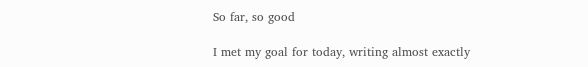So far, so good

I met my goal for today, writing almost exactly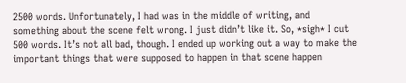2500 words. Unfortunately, I had was in the middle of writing, and something about the scene felt wrong. I just didn’t like it. So, *sigh* I cut 500 words. It’s not all bad, though. I ended up working out a way to make the important things that were supposed to happen in that scene happen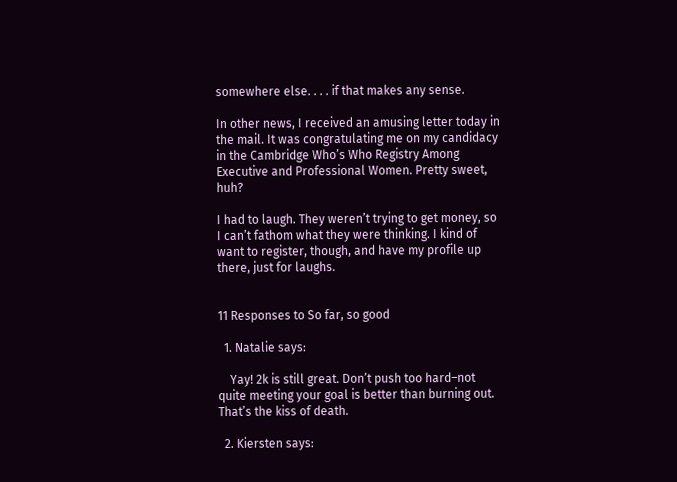somewhere else. . . . if that makes any sense.

In other news, I received an amusing letter today in the mail. It was congratulating me on my candidacy in the Cambridge Who’s Who Registry Among Executive and Professional Women. Pretty sweet, huh?

I had to laugh. They weren’t trying to get money, so I can’t fathom what they were thinking. I kind of want to register, though, and have my profile up there, just for laughs.


11 Responses to So far, so good

  1. Natalie says:

    Yay! 2k is still great. Don’t push too hard–not quite meeting your goal is better than burning out. That’s the kiss of death.

  2. Kiersten says: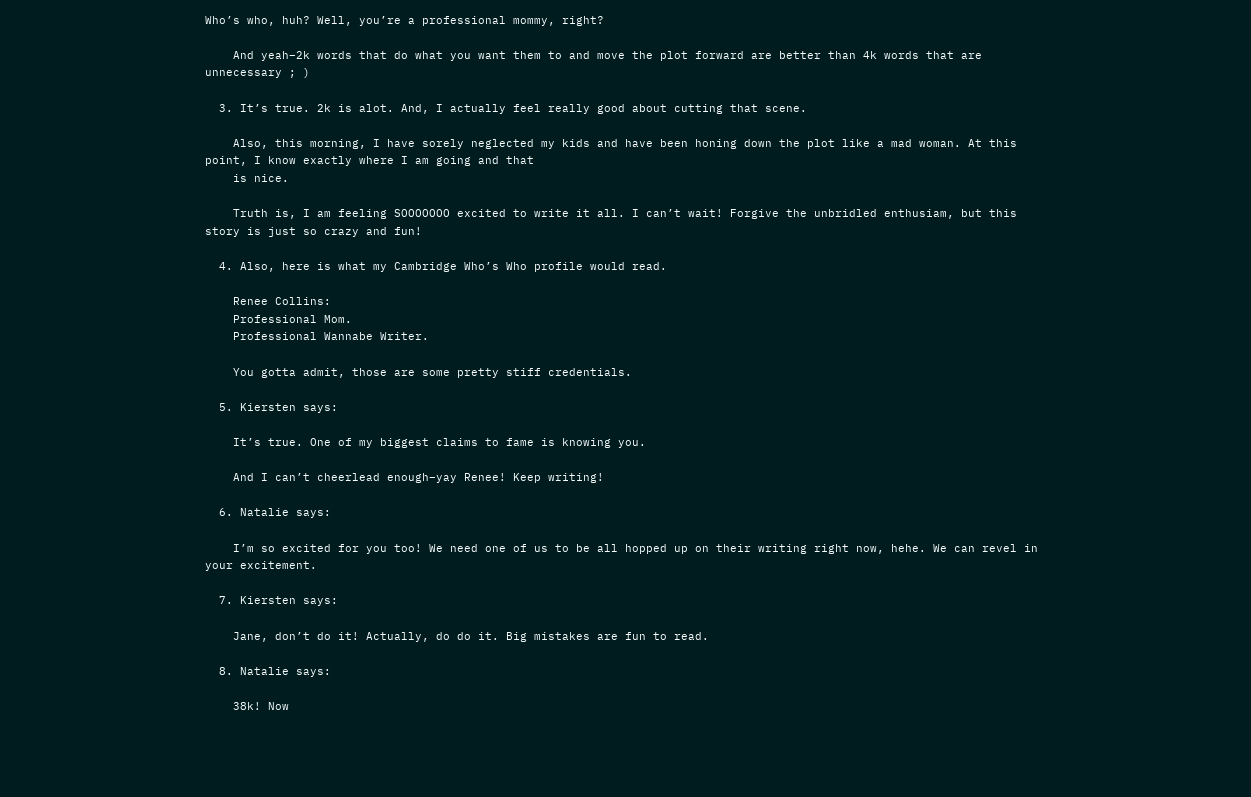Who’s who, huh? Well, you’re a professional mommy, right?

    And yeah–2k words that do what you want them to and move the plot forward are better than 4k words that are unnecessary ; )

  3. It’s true. 2k is alot. And, I actually feel really good about cutting that scene.

    Also, this morning, I have sorely neglected my kids and have been honing down the plot like a mad woman. At this point, I know exactly where I am going and that
    is nice.

    Truth is, I am feeling SOOOOOOO excited to write it all. I can’t wait! Forgive the unbridled enthusiam, but this story is just so crazy and fun!

  4. Also, here is what my Cambridge Who’s Who profile would read.

    Renee Collins:
    Professional Mom.
    Professional Wannabe Writer.

    You gotta admit, those are some pretty stiff credentials.

  5. Kiersten says:

    It’s true. One of my biggest claims to fame is knowing you.

    And I can’t cheerlead enough–yay Renee! Keep writing!

  6. Natalie says:

    I’m so excited for you too! We need one of us to be all hopped up on their writing right now, hehe. We can revel in your excitement.

  7. Kiersten says:

    Jane, don’t do it! Actually, do do it. Big mistakes are fun to read.

  8. Natalie says:

    38k! Now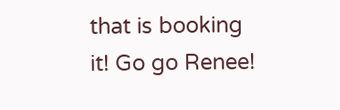that is booking it! Go go Renee!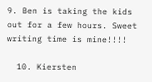9. Ben is taking the kids out for a few hours. Sweet writing time is mine!!!!

  10. Kiersten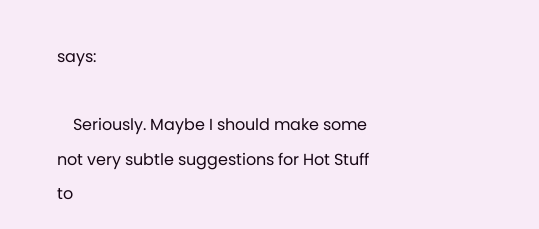says:

    Seriously. Maybe I should make some not very subtle suggestions for Hot Stuff to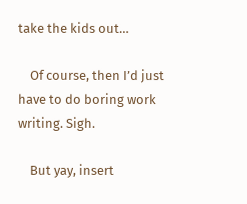take the kids out…

    Of course, then I’d just have to do boring work writing. Sigh.

    But yay, insert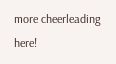more cheerleading here!